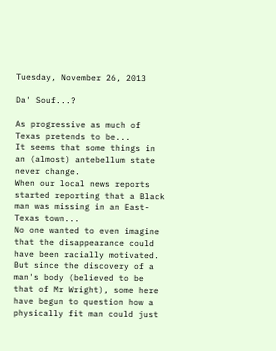Tuesday, November 26, 2013

Da' Souf...?

As progressive as much of Texas pretends to be...
It seems that some things in an (almost) antebellum state never change.
When our local news reports started reporting that a Black man was missing in an East-Texas town...
No one wanted to even imagine that the disappearance could have been racially motivated.
But since the discovery of a man's body (believed to be that of Mr Wright), some here have begun to question how a physically fit man could just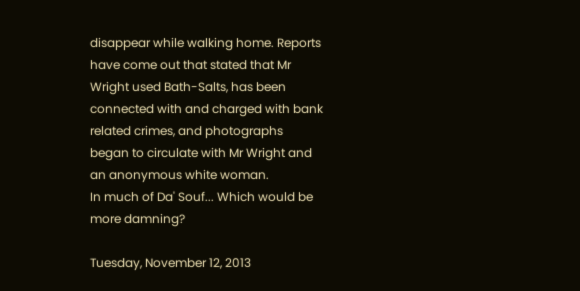disappear while walking home. Reports have come out that stated that Mr Wright used Bath-Salts, has been connected with and charged with bank related crimes, and photographs began to circulate with Mr Wright and an anonymous white woman.
In much of Da' Souf... Which would be more damning?

Tuesday, November 12, 2013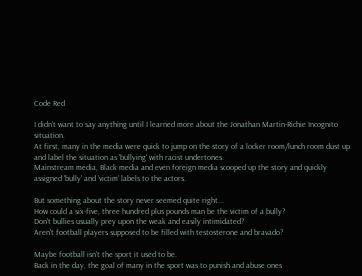Code Red

I didn't want to say anything until I learned more about the Jonathan Martin-Richie Incognito situation.
At first, many in the media were quick to jump on the story of a locker room/lunch room dust up and label the situation as 'bullying' with racist undertones.
Mainstream media, Black media and even foreign media scooped up the story and quickly assigned 'bully' and 'victim' labels to the actors.

But something about the story never seemed quite right...
How could a six-five, three hundred plus pounds man be the victim of a bully?
Don't bullies usually prey upon the weak and easily intimidated?
Aren't football players supposed to be filled with testosterone and bravado?

Maybe football isn't the sport it used to be.
Back in the day, the goal of many in the sport was to punish and abuse ones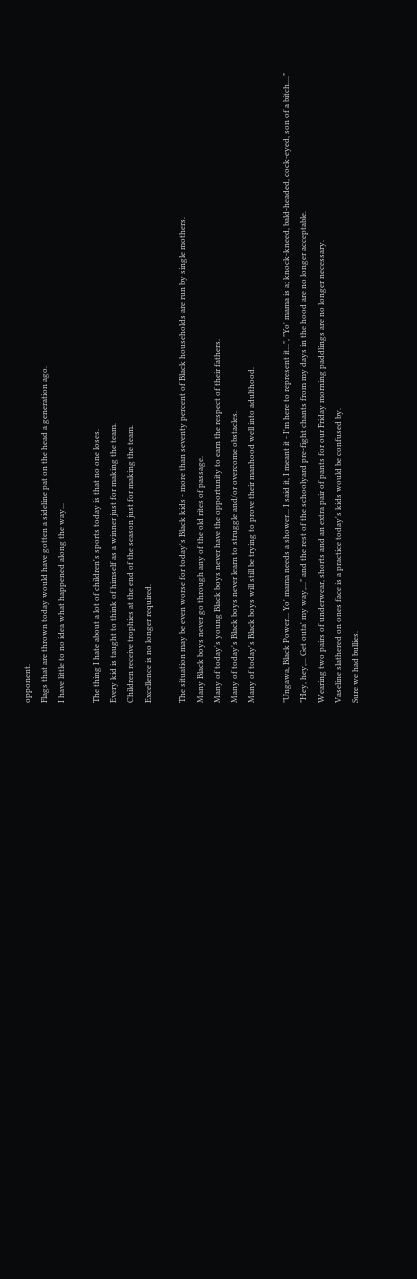opponent.
Flags that are thrown today would have gotten a sideline pat on the head a generation ago.
I have little to no idea what happened along the way...

The thing I hate about a lot of children's sports today is that no one loses.
Every kid is taught to think of himself as a winner just for making the team.
Children receive trophies at the end of the season just for making the team.
Excellence is no longer required.

The situation may be even worse for today's Black kids - more than seventy percent of Black households are run by single mothers.
Many Black boys never go through any of the old rites of passage.
Many of today's young Black boys never have the opportunity to earn the respect of their fathers.
Many of today's Black boys never learn to struggle and/or overcome obstacles.
Many of today's Black boys will still be trying to prove their manhood well into adulthood.

"Ungawa, Black Power... Yo' mama needs a shower... I said it, I meant it - I'm here to represent it...", "Yo' mama is a; knock-kneed, bald-headed, cock-eyed, son of a bitch...."
"Hey, hey,... Get outa' my way,..." and the rest of the schoolyard pre-fight chants from my days in the hood are no longer acceptable.
Wearing two pairs of underwear, shorts and an extra pair of pants for our Friday morning paddlings are no longer necessary.
Vaseline slathered on ones face is a practice today's kids would be confused by.
Sure we had bullies.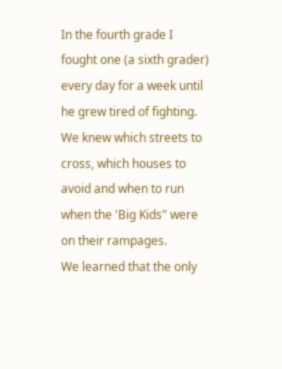In the fourth grade I fought one (a sixth grader) every day for a week until he grew tired of fighting.
We knew which streets to cross, which houses to avoid and when to run when the 'Big Kids" were on their rampages.
We learned that the only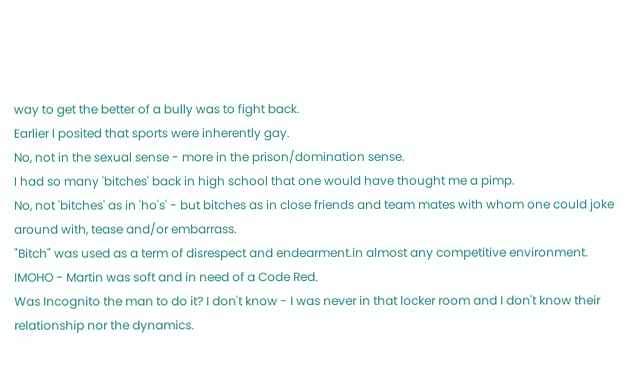way to get the better of a bully was to fight back.
Earlier I posited that sports were inherently gay.
No, not in the sexual sense - more in the prison/domination sense.
I had so many 'bitches' back in high school that one would have thought me a pimp.
No, not 'bitches' as in 'ho's' - but bitches as in close friends and team mates with whom one could joke around with, tease and/or embarrass.
"Bitch" was used as a term of disrespect and endearment.in almost any competitive environment.
IMOHO - Martin was soft and in need of a Code Red.
Was Incognito the man to do it? I don't know - I was never in that locker room and I don't know their relationship nor the dynamics.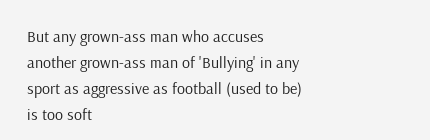But any grown-ass man who accuses another grown-ass man of 'Bullying' in any sport as aggressive as football (used to be) is too soft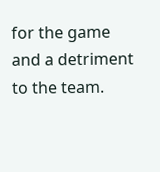for the game and a detriment to the team.